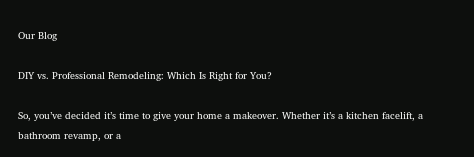Our Blog

DIY vs. Professional Remodeling: Which Is Right for You?

So, you’ve decided it’s time to give your home a makeover. Whether it’s a kitchen facelift, a bathroom revamp, or a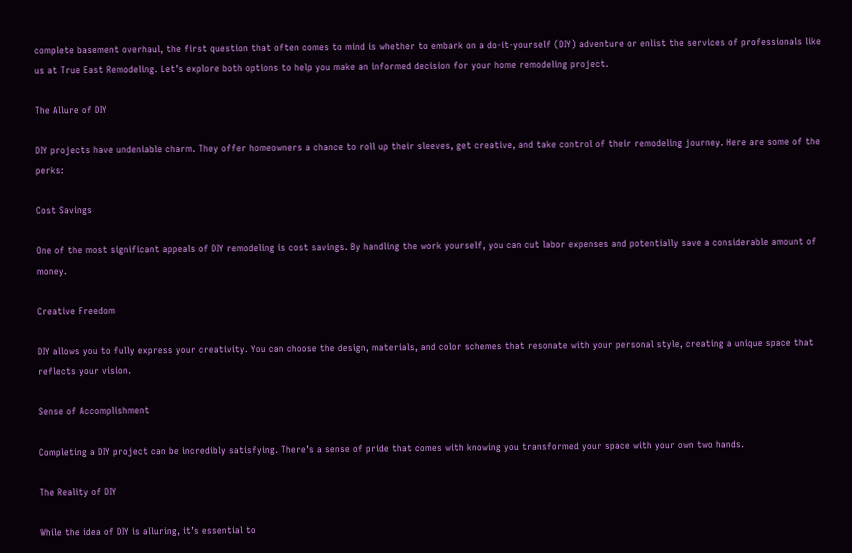complete basement overhaul, the first question that often comes to mind is whether to embark on a do-it-yourself (DIY) adventure or enlist the services of professionals like us at True East Remodeling. Let’s explore both options to help you make an informed decision for your home remodeling project.

The Allure of DIY

DIY projects have undeniable charm. They offer homeowners a chance to roll up their sleeves, get creative, and take control of their remodeling journey. Here are some of the perks:

Cost Savings

One of the most significant appeals of DIY remodeling is cost savings. By handling the work yourself, you can cut labor expenses and potentially save a considerable amount of money.

Creative Freedom

DIY allows you to fully express your creativity. You can choose the design, materials, and color schemes that resonate with your personal style, creating a unique space that reflects your vision.

Sense of Accomplishment

Completing a DIY project can be incredibly satisfying. There’s a sense of pride that comes with knowing you transformed your space with your own two hands.

The Reality of DIY

While the idea of DIY is alluring, it’s essential to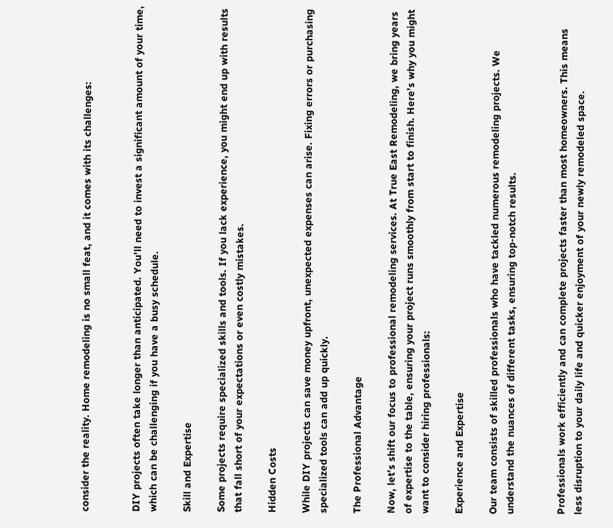consider the reality. Home remodeling is no small feat, and it comes with its challenges:


DIY projects often take longer than anticipated. You’ll need to invest a significant amount of your time, which can be challenging if you have a busy schedule.

Skill and Expertise

Some projects require specialized skills and tools. If you lack experience, you might end up with results that fall short of your expectations or even costly mistakes.

Hidden Costs

While DIY projects can save money upfront, unexpected expenses can arise. Fixing errors or purchasing specialized tools can add up quickly.

The Professional Advantage

Now, let’s shift our focus to professional remodeling services. At True East Remodeling, we bring years of expertise to the table, ensuring your project runs smoothly from start to finish. Here’s why you might want to consider hiring professionals:

Experience and Expertise

Our team consists of skilled professionals who have tackled numerous remodeling projects. We understand the nuances of different tasks, ensuring top-notch results.


Professionals work efficiently and can complete projects faster than most homeowners. This means less disruption to your daily life and quicker enjoyment of your newly remodeled space.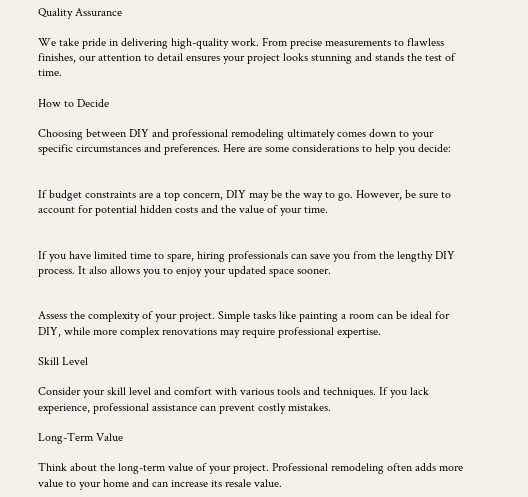Quality Assurance

We take pride in delivering high-quality work. From precise measurements to flawless finishes, our attention to detail ensures your project looks stunning and stands the test of time.

How to Decide

Choosing between DIY and professional remodeling ultimately comes down to your specific circumstances and preferences. Here are some considerations to help you decide:


If budget constraints are a top concern, DIY may be the way to go. However, be sure to account for potential hidden costs and the value of your time.


If you have limited time to spare, hiring professionals can save you from the lengthy DIY process. It also allows you to enjoy your updated space sooner.


Assess the complexity of your project. Simple tasks like painting a room can be ideal for DIY, while more complex renovations may require professional expertise.

Skill Level

Consider your skill level and comfort with various tools and techniques. If you lack experience, professional assistance can prevent costly mistakes.

Long-Term Value

Think about the long-term value of your project. Professional remodeling often adds more value to your home and can increase its resale value.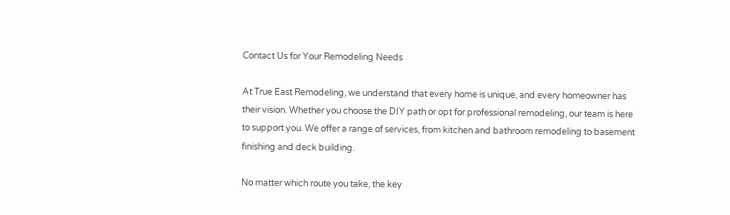Contact Us for Your Remodeling Needs

At True East Remodeling, we understand that every home is unique, and every homeowner has their vision. Whether you choose the DIY path or opt for professional remodeling, our team is here to support you. We offer a range of services, from kitchen and bathroom remodeling to basement finishing and deck building.

No matter which route you take, the key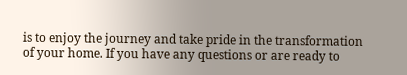is to enjoy the journey and take pride in the transformation of your home. If you have any questions or are ready to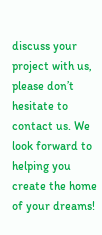discuss your project with us, please don’t hesitate to contact us. We look forward to helping you create the home of your dreams!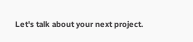Let's talk about your next project.